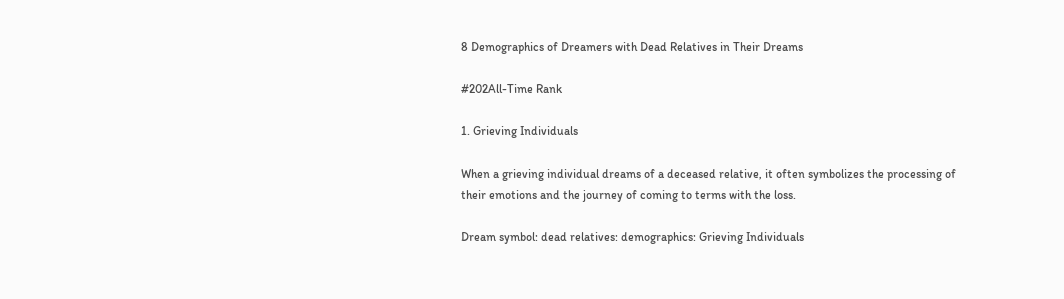8 Demographics of Dreamers with Dead Relatives in Their Dreams

#202All-Time Rank

1. Grieving Individuals

When a grieving individual dreams of a deceased relative, it often symbolizes the processing of their emotions and the journey of coming to terms with the loss.

Dream symbol: dead relatives: demographics: Grieving Individuals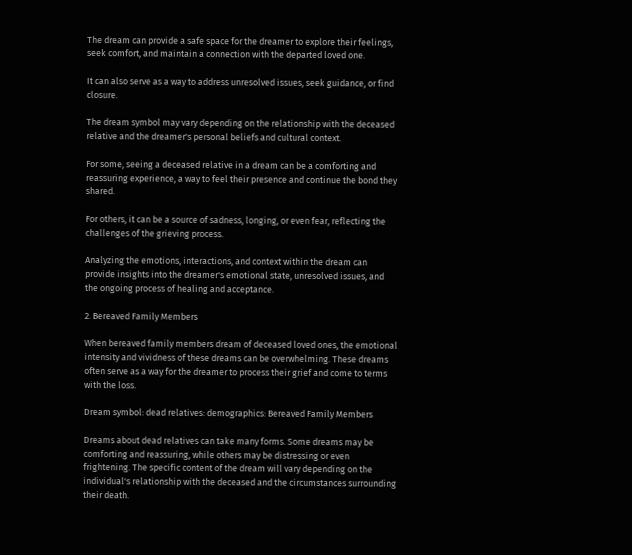The dream can provide a safe space for the dreamer to explore their feelings, seek comfort, and maintain a connection with the departed loved one.

It can also serve as a way to address unresolved issues, seek guidance, or find closure.

The dream symbol may vary depending on the relationship with the deceased relative and the dreamer's personal beliefs and cultural context.

For some, seeing a deceased relative in a dream can be a comforting and reassuring experience, a way to feel their presence and continue the bond they shared.

For others, it can be a source of sadness, longing, or even fear, reflecting the challenges of the grieving process.

Analyzing the emotions, interactions, and context within the dream can provide insights into the dreamer's emotional state, unresolved issues, and the ongoing process of healing and acceptance.

2. Bereaved Family Members

When bereaved family members dream of deceased loved ones, the emotional intensity and vividness of these dreams can be overwhelming. These dreams often serve as a way for the dreamer to process their grief and come to terms with the loss.

Dream symbol: dead relatives: demographics: Bereaved Family Members

Dreams about dead relatives can take many forms. Some dreams may be comforting and reassuring, while others may be distressing or even frightening. The specific content of the dream will vary depending on the individual's relationship with the deceased and the circumstances surrounding their death.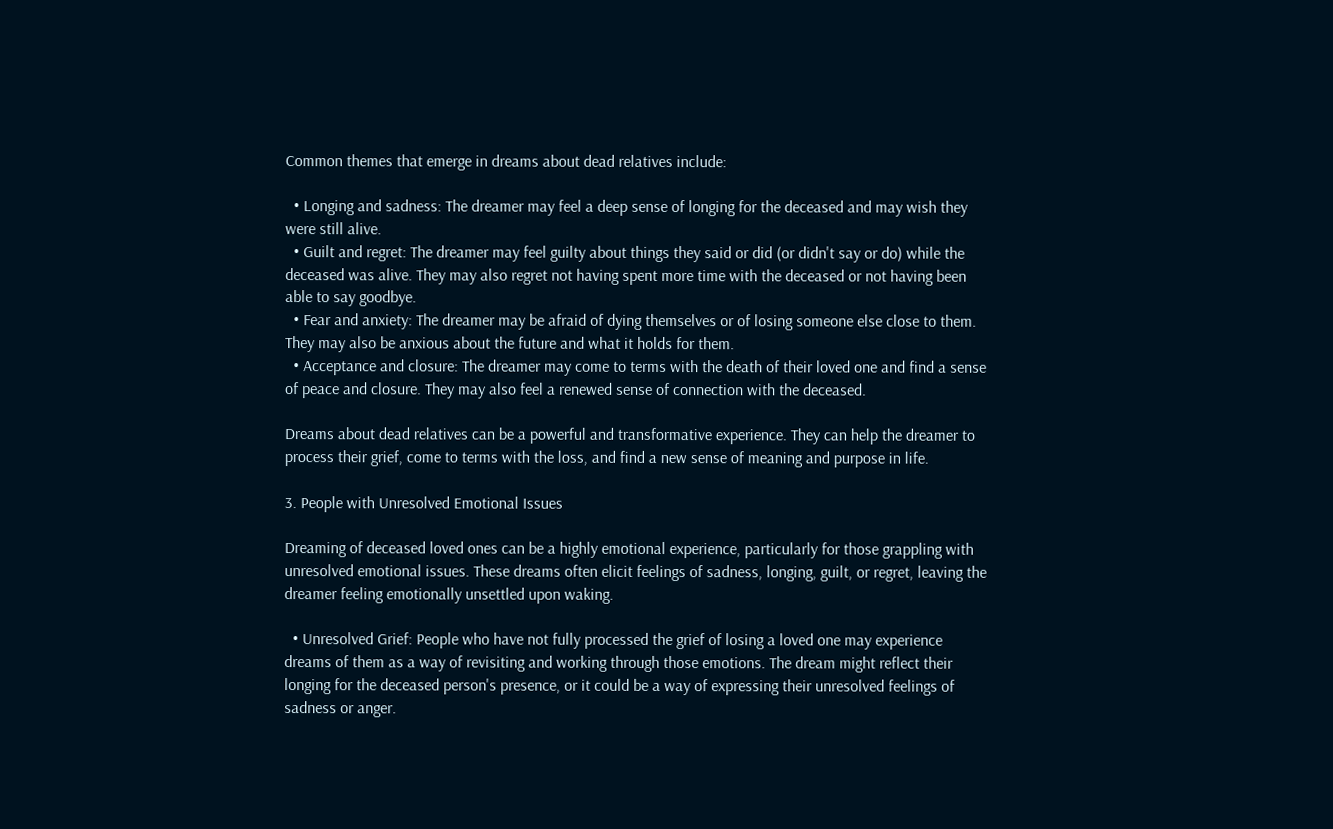Common themes that emerge in dreams about dead relatives include:

  • Longing and sadness: The dreamer may feel a deep sense of longing for the deceased and may wish they were still alive.
  • Guilt and regret: The dreamer may feel guilty about things they said or did (or didn't say or do) while the deceased was alive. They may also regret not having spent more time with the deceased or not having been able to say goodbye.
  • Fear and anxiety: The dreamer may be afraid of dying themselves or of losing someone else close to them. They may also be anxious about the future and what it holds for them.
  • Acceptance and closure: The dreamer may come to terms with the death of their loved one and find a sense of peace and closure. They may also feel a renewed sense of connection with the deceased.

Dreams about dead relatives can be a powerful and transformative experience. They can help the dreamer to process their grief, come to terms with the loss, and find a new sense of meaning and purpose in life.

3. People with Unresolved Emotional Issues

Dreaming of deceased loved ones can be a highly emotional experience, particularly for those grappling with unresolved emotional issues. These dreams often elicit feelings of sadness, longing, guilt, or regret, leaving the dreamer feeling emotionally unsettled upon waking.

  • Unresolved Grief: People who have not fully processed the grief of losing a loved one may experience dreams of them as a way of revisiting and working through those emotions. The dream might reflect their longing for the deceased person's presence, or it could be a way of expressing their unresolved feelings of sadness or anger.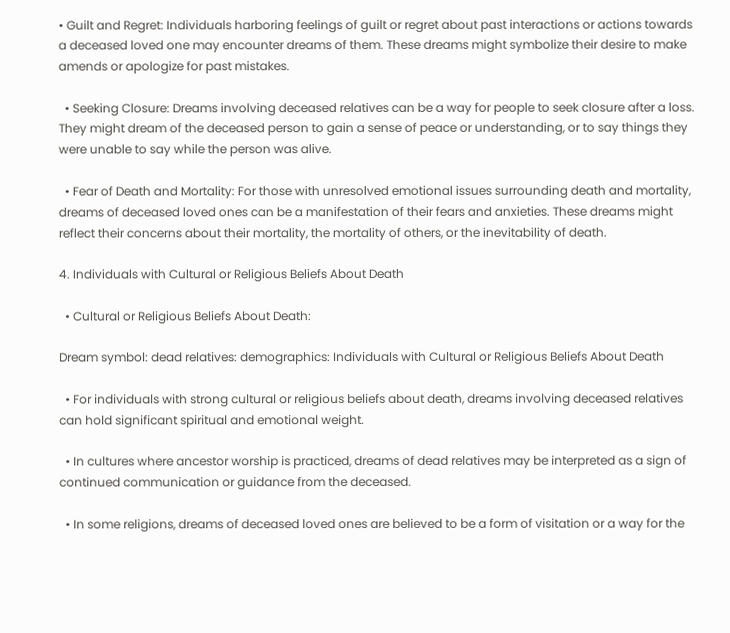• Guilt and Regret: Individuals harboring feelings of guilt or regret about past interactions or actions towards a deceased loved one may encounter dreams of them. These dreams might symbolize their desire to make amends or apologize for past mistakes.

  • Seeking Closure: Dreams involving deceased relatives can be a way for people to seek closure after a loss. They might dream of the deceased person to gain a sense of peace or understanding, or to say things they were unable to say while the person was alive.

  • Fear of Death and Mortality: For those with unresolved emotional issues surrounding death and mortality, dreams of deceased loved ones can be a manifestation of their fears and anxieties. These dreams might reflect their concerns about their mortality, the mortality of others, or the inevitability of death.

4. Individuals with Cultural or Religious Beliefs About Death

  • Cultural or Religious Beliefs About Death:

Dream symbol: dead relatives: demographics: Individuals with Cultural or Religious Beliefs About Death

  • For individuals with strong cultural or religious beliefs about death, dreams involving deceased relatives can hold significant spiritual and emotional weight.

  • In cultures where ancestor worship is practiced, dreams of dead relatives may be interpreted as a sign of continued communication or guidance from the deceased.

  • In some religions, dreams of deceased loved ones are believed to be a form of visitation or a way for the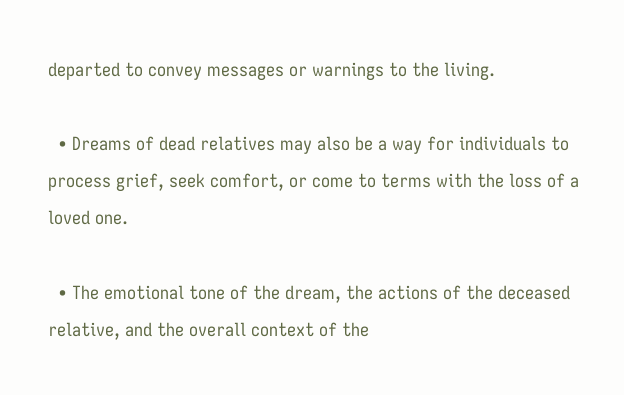departed to convey messages or warnings to the living.

  • Dreams of dead relatives may also be a way for individuals to process grief, seek comfort, or come to terms with the loss of a loved one.

  • The emotional tone of the dream, the actions of the deceased relative, and the overall context of the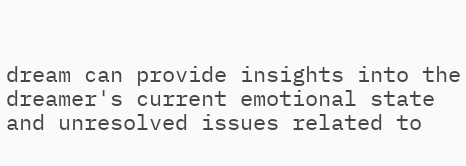dream can provide insights into the dreamer's current emotional state and unresolved issues related to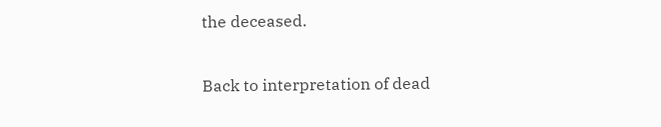the deceased.

Back to interpretation of dead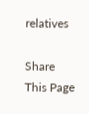relatives

Share This Page